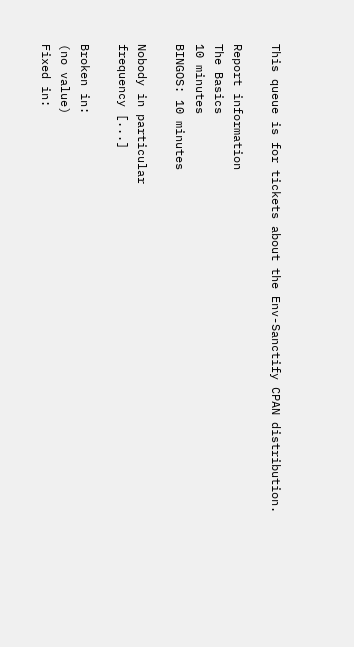This queue is for tickets about the Env-Sanctify CPAN distribution.

Report information
The Basics
10 minutes
BINGOS: 10 minutes

Nobody in particular
frequency [...]

Broken in:
(no value)
Fixed in: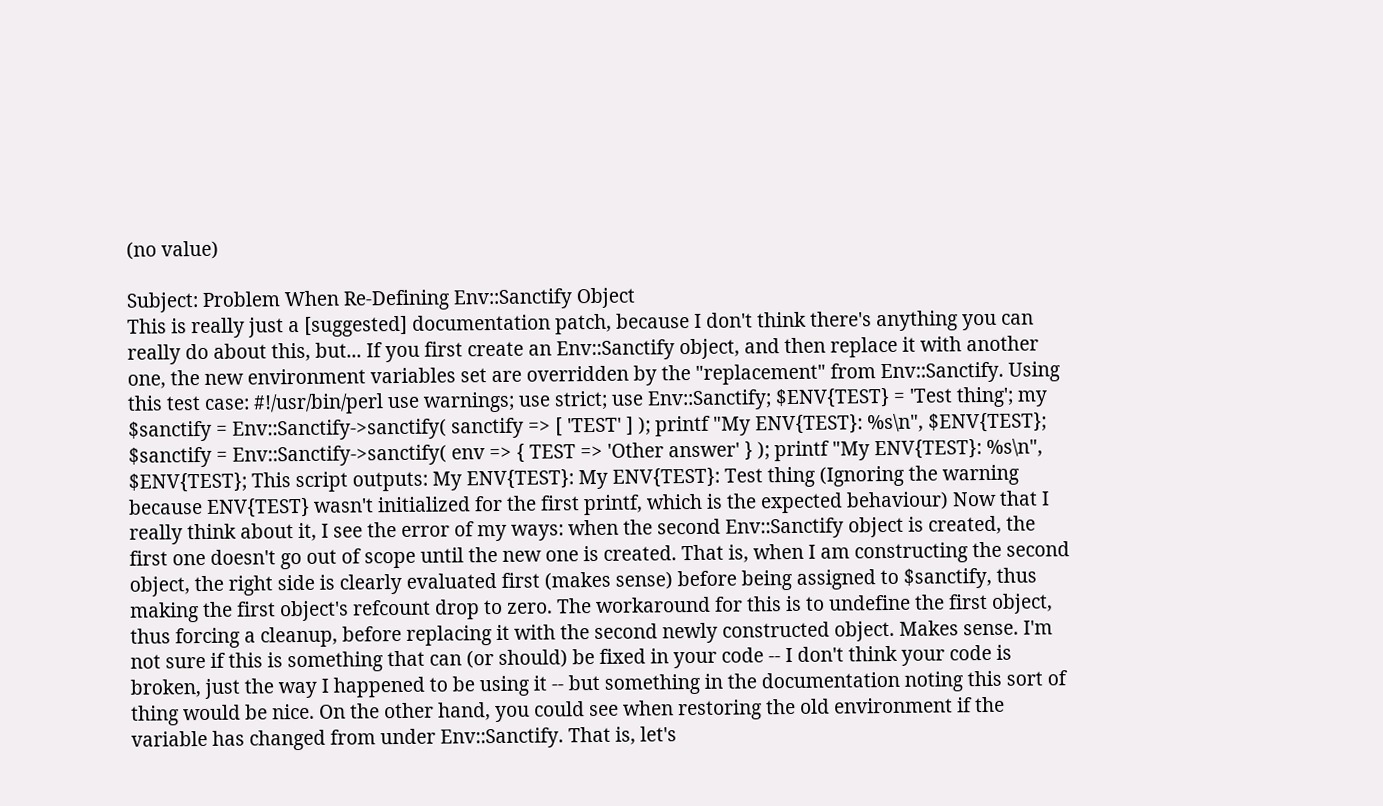(no value)

Subject: Problem When Re-Defining Env::Sanctify Object
This is really just a [suggested] documentation patch, because I don't think there's anything you can really do about this, but... If you first create an Env::Sanctify object, and then replace it with another one, the new environment variables set are overridden by the "replacement" from Env::Sanctify. Using this test case: #!/usr/bin/perl use warnings; use strict; use Env::Sanctify; $ENV{TEST} = 'Test thing'; my $sanctify = Env::Sanctify->sanctify( sanctify => [ 'TEST' ] ); printf "My ENV{TEST}: %s\n", $ENV{TEST}; $sanctify = Env::Sanctify->sanctify( env => { TEST => 'Other answer' } ); printf "My ENV{TEST}: %s\n", $ENV{TEST}; This script outputs: My ENV{TEST}: My ENV{TEST}: Test thing (Ignoring the warning because ENV{TEST} wasn't initialized for the first printf, which is the expected behaviour) Now that I really think about it, I see the error of my ways: when the second Env::Sanctify object is created, the first one doesn't go out of scope until the new one is created. That is, when I am constructing the second object, the right side is clearly evaluated first (makes sense) before being assigned to $sanctify, thus making the first object's refcount drop to zero. The workaround for this is to undefine the first object, thus forcing a cleanup, before replacing it with the second newly constructed object. Makes sense. I'm not sure if this is something that can (or should) be fixed in your code -- I don't think your code is broken, just the way I happened to be using it -- but something in the documentation noting this sort of thing would be nice. On the other hand, you could see when restoring the old environment if the variable has changed from under Env::Sanctify. That is, let's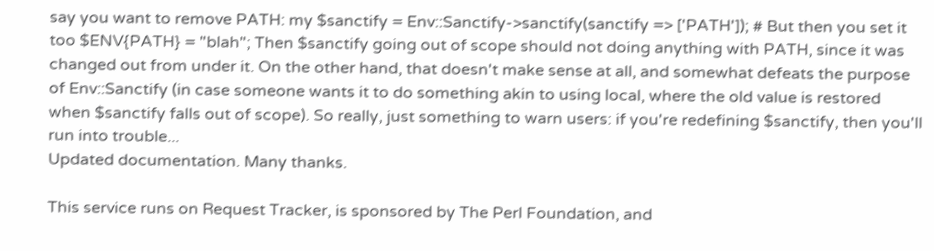say you want to remove PATH: my $sanctify = Env::Sanctify->sanctify(sanctify => ['PATH']); # But then you set it too $ENV{PATH} = "blah"; Then $sanctify going out of scope should not doing anything with PATH, since it was changed out from under it. On the other hand, that doesn't make sense at all, and somewhat defeats the purpose of Env::Sanctify (in case someone wants it to do something akin to using local, where the old value is restored when $sanctify falls out of scope). So really, just something to warn users: if you're redefining $sanctify, then you'll run into trouble...
Updated documentation. Many thanks.

This service runs on Request Tracker, is sponsored by The Perl Foundation, and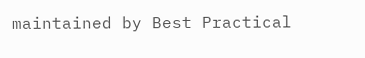maintained by Best Practical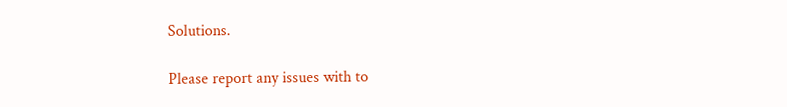Solutions.

Please report any issues with to